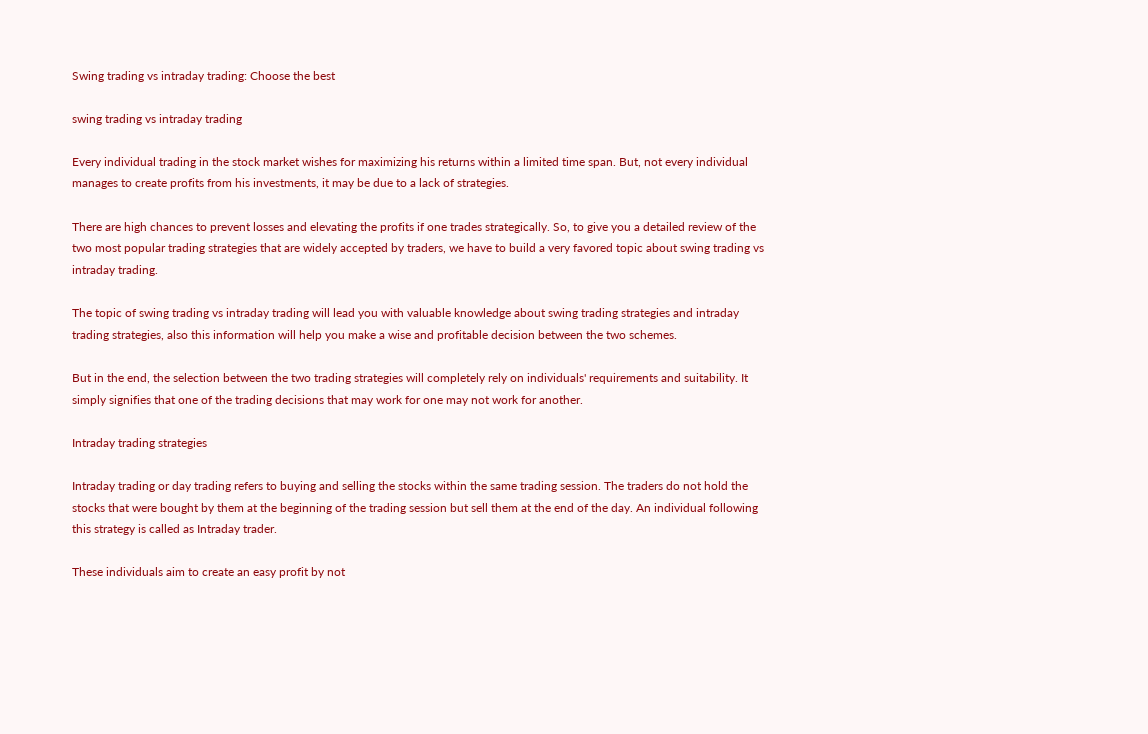Swing trading vs intraday trading: Choose the best

swing trading vs intraday trading

Every individual trading in the stock market wishes for maximizing his returns within a limited time span. But, not every individual manages to create profits from his investments, it may be due to a lack of strategies.

There are high chances to prevent losses and elevating the profits if one trades strategically. So, to give you a detailed review of the two most popular trading strategies that are widely accepted by traders, we have to build a very favored topic about swing trading vs intraday trading.

The topic of swing trading vs intraday trading will lead you with valuable knowledge about swing trading strategies and intraday trading strategies, also this information will help you make a wise and profitable decision between the two schemes.

But in the end, the selection between the two trading strategies will completely rely on individuals' requirements and suitability. It simply signifies that one of the trading decisions that may work for one may not work for another.

Intraday trading strategies

Intraday trading or day trading refers to buying and selling the stocks within the same trading session. The traders do not hold the stocks that were bought by them at the beginning of the trading session but sell them at the end of the day. An individual following this strategy is called as Intraday trader.

These individuals aim to create an easy profit by not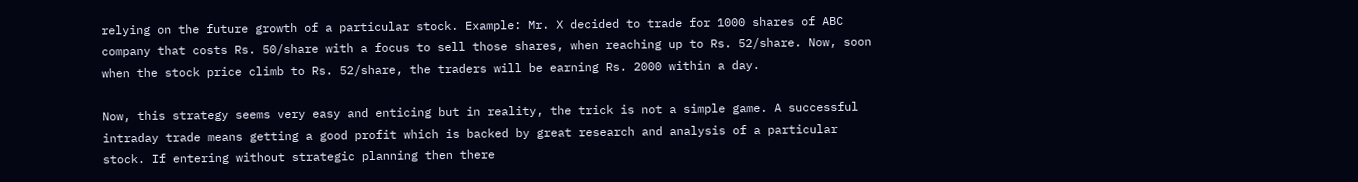relying on the future growth of a particular stock. Example: Mr. X decided to trade for 1000 shares of ABC company that costs Rs. 50/share with a focus to sell those shares, when reaching up to Rs. 52/share. Now, soon when the stock price climb to Rs. 52/share, the traders will be earning Rs. 2000 within a day.

Now, this strategy seems very easy and enticing but in reality, the trick is not a simple game. A successful intraday trade means getting a good profit which is backed by great research and analysis of a particular stock. If entering without strategic planning then there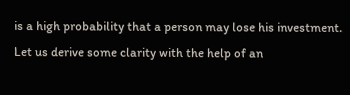is a high probability that a person may lose his investment. Let us derive some clarity with the help of an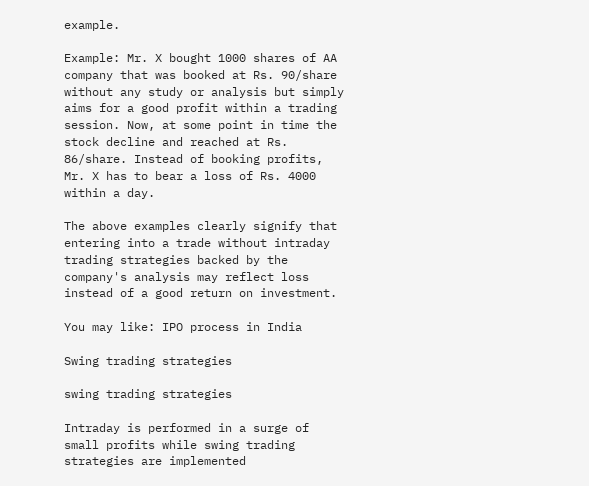example.

Example: Mr. X bought 1000 shares of AA company that was booked at Rs. 90/share without any study or analysis but simply aims for a good profit within a trading session. Now, at some point in time the stock decline and reached at Rs. 86/share. Instead of booking profits, Mr. X has to bear a loss of Rs. 4000 within a day.

The above examples clearly signify that entering into a trade without intraday trading strategies backed by the company's analysis may reflect loss instead of a good return on investment.

You may like: IPO process in India

Swing trading strategies

swing trading strategies

Intraday is performed in a surge of small profits while swing trading strategies are implemented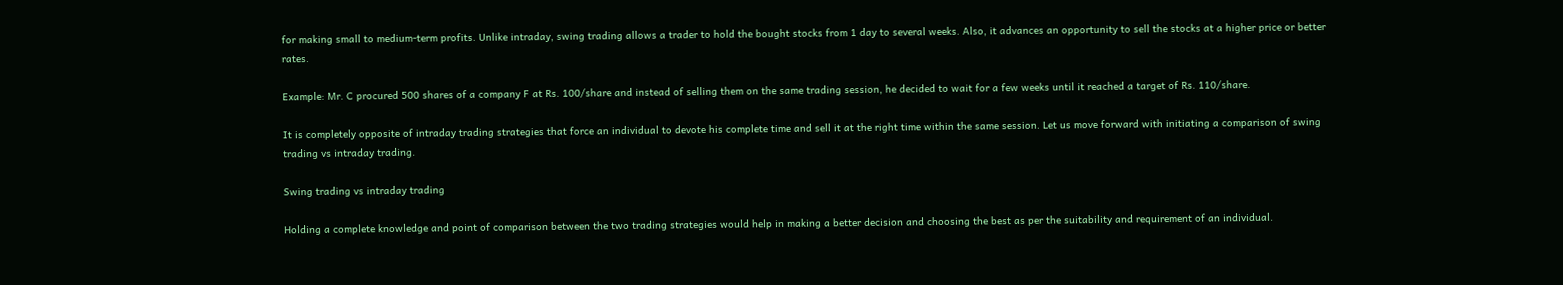for making small to medium-term profits. Unlike intraday, swing trading allows a trader to hold the bought stocks from 1 day to several weeks. Also, it advances an opportunity to sell the stocks at a higher price or better rates.

Example: Mr. C procured 500 shares of a company F at Rs. 100/share and instead of selling them on the same trading session, he decided to wait for a few weeks until it reached a target of Rs. 110/share.

It is completely opposite of intraday trading strategies that force an individual to devote his complete time and sell it at the right time within the same session. Let us move forward with initiating a comparison of swing trading vs intraday trading.

Swing trading vs intraday trading

Holding a complete knowledge and point of comparison between the two trading strategies would help in making a better decision and choosing the best as per the suitability and requirement of an individual.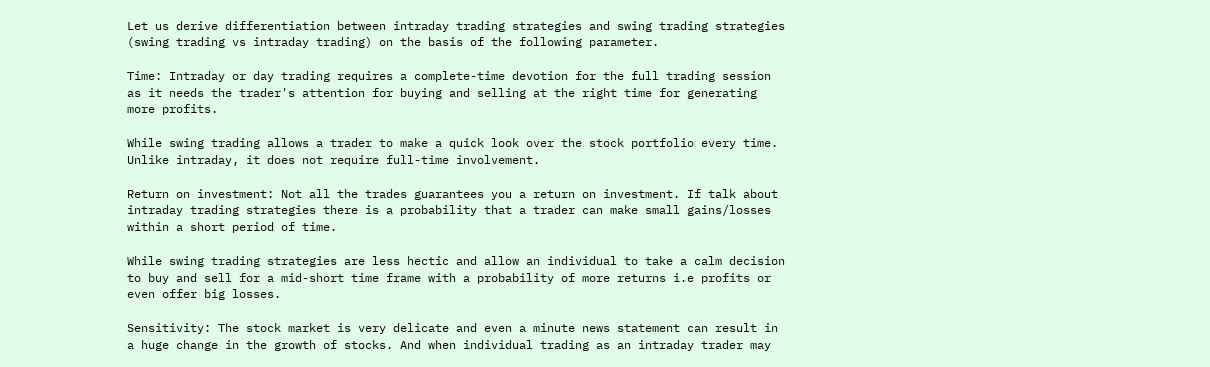Let us derive differentiation between intraday trading strategies and swing trading strategies (swing trading vs intraday trading) on the basis of the following parameter.

Time: Intraday or day trading requires a complete-time devotion for the full trading session as it needs the trader's attention for buying and selling at the right time for generating more profits.

While swing trading allows a trader to make a quick look over the stock portfolio every time. Unlike intraday, it does not require full-time involvement.

Return on investment: Not all the trades guarantees you a return on investment. If talk about intraday trading strategies there is a probability that a trader can make small gains/losses within a short period of time.

While swing trading strategies are less hectic and allow an individual to take a calm decision to buy and sell for a mid-short time frame with a probability of more returns i.e profits or even offer big losses.

Sensitivity: The stock market is very delicate and even a minute news statement can result in a huge change in the growth of stocks. And when individual trading as an intraday trader may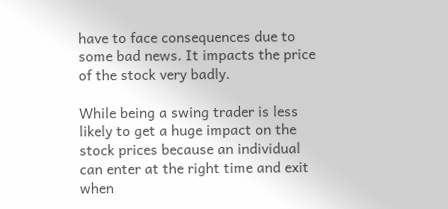have to face consequences due to some bad news. It impacts the price of the stock very badly.

While being a swing trader is less likely to get a huge impact on the stock prices because an individual can enter at the right time and exit when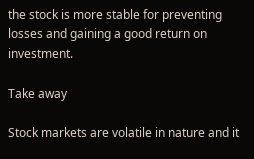the stock is more stable for preventing losses and gaining a good return on investment.

Take away

Stock markets are volatile in nature and it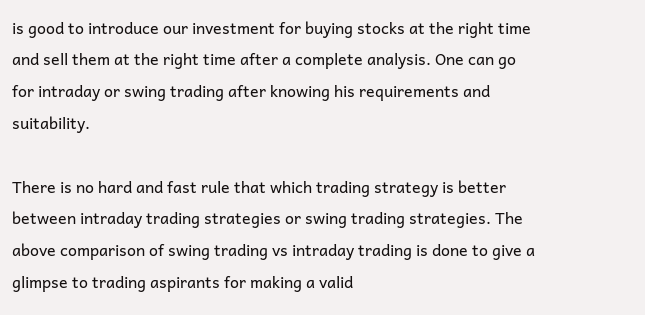is good to introduce our investment for buying stocks at the right time and sell them at the right time after a complete analysis. One can go for intraday or swing trading after knowing his requirements and suitability.

There is no hard and fast rule that which trading strategy is better between intraday trading strategies or swing trading strategies. The above comparison of swing trading vs intraday trading is done to give a glimpse to trading aspirants for making a valid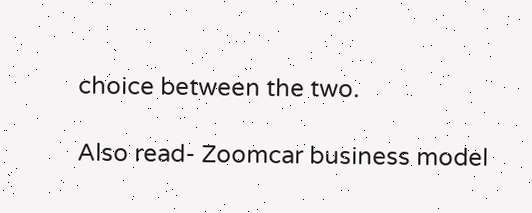choice between the two.

Also read- Zoomcar business model